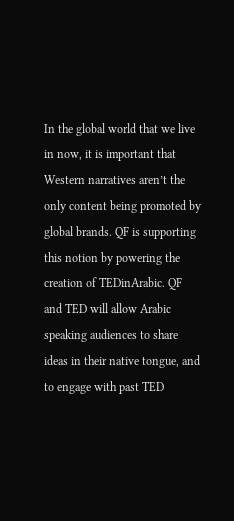In the global world that we live in now, it is important that Western narratives aren’t the only content being promoted by global brands. QF is supporting this notion by powering the creation of TEDinArabic. QF and TED will allow Arabic speaking audiences to share ideas in their native tongue, and to engage with past TED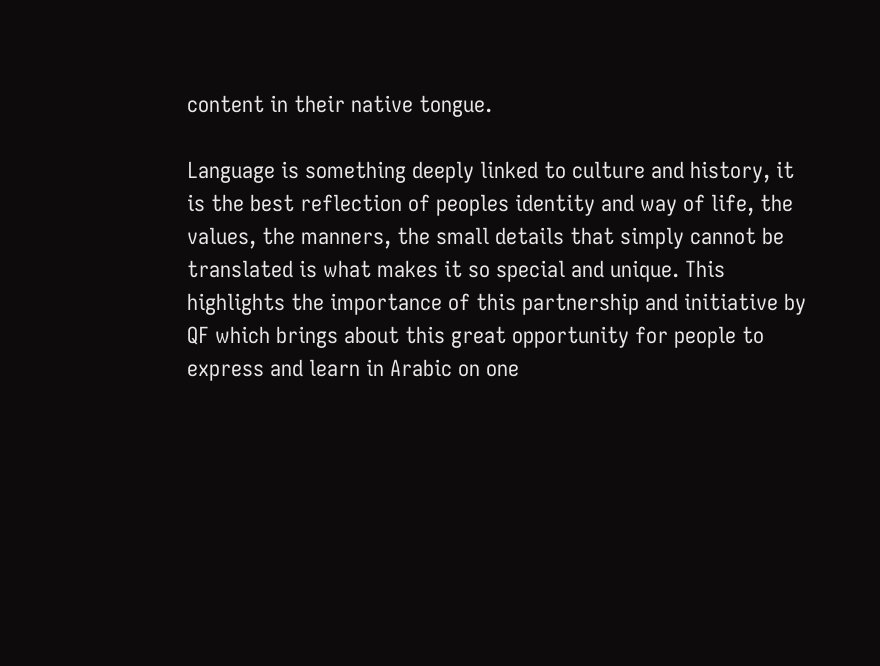content in their native tongue.

Language is something deeply linked to culture and history, it is the best reflection of peoples identity and way of life, the values, the manners, the small details that simply cannot be translated is what makes it so special and unique. This highlights the importance of this partnership and initiative by QF which brings about this great opportunity for people to express and learn in Arabic on one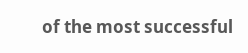of the most successful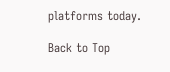platforms today.

Back to Top